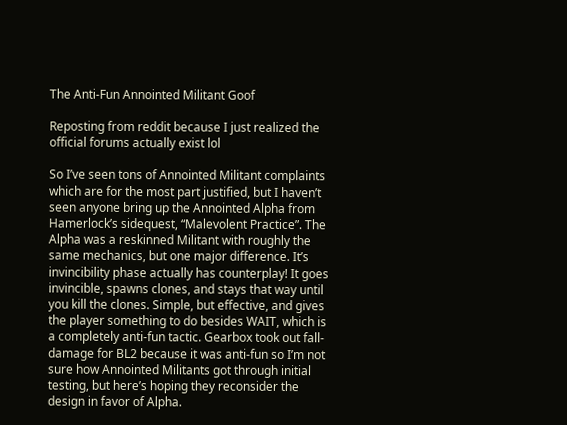The Anti-Fun Annointed Militant Goof

Reposting from reddit because I just realized the official forums actually exist lol

So I’ve seen tons of Annointed Militant complaints which are for the most part justified, but I haven’t seen anyone bring up the Annointed Alpha from Hamerlock’s sidequest, “Malevolent Practice”. The Alpha was a reskinned Militant with roughly the same mechanics, but one major difference. It’s invincibility phase actually has counterplay! It goes invincible, spawns clones, and stays that way until you kill the clones. Simple, but effective, and gives the player something to do besides WAIT, which is a completely anti-fun tactic. Gearbox took out fall-damage for BL2 because it was anti-fun so I’m not sure how Annointed Militants got through initial testing, but here’s hoping they reconsider the design in favor of Alpha.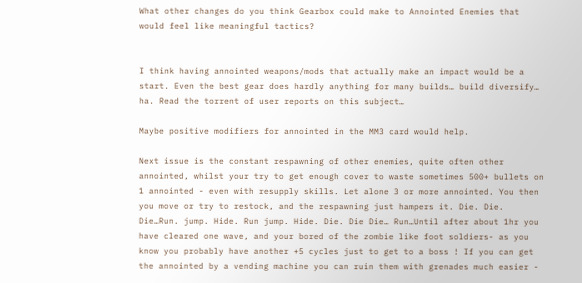What other changes do you think Gearbox could make to Annointed Enemies that would feel like meaningful tactics?


I think having annointed weapons/mods that actually make an impact would be a start. Even the best gear does hardly anything for many builds… build diversify… ha. Read the torrent of user reports on this subject…

Maybe positive modifiers for annointed in the MM3 card would help.

Next issue is the constant respawning of other enemies, quite often other annointed, whilst your try to get enough cover to waste sometimes 500+ bullets on 1 annointed - even with resupply skills. Let alone 3 or more annointed. You then you move or try to restock, and the respawning just hampers it. Die. Die. Die…Run. jump. Hide. Run jump. Hide. Die. Die Die… Run…Until after about 1hr you have cleared one wave, and your bored of the zombie like foot soldiers- as you know you probably have another +5 cycles just to get to a boss ! If you can get the annointed by a vending machine you can ruin them with grenades much easier -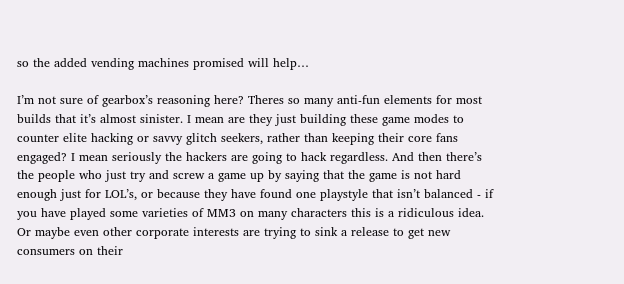so the added vending machines promised will help…

I’m not sure of gearbox’s reasoning here? Theres so many anti-fun elements for most builds that it’s almost sinister. I mean are they just building these game modes to counter elite hacking or savvy glitch seekers, rather than keeping their core fans engaged? I mean seriously the hackers are going to hack regardless. And then there’s the people who just try and screw a game up by saying that the game is not hard enough just for LOL’s, or because they have found one playstyle that isn’t balanced - if you have played some varieties of MM3 on many characters this is a ridiculous idea. Or maybe even other corporate interests are trying to sink a release to get new consumers on their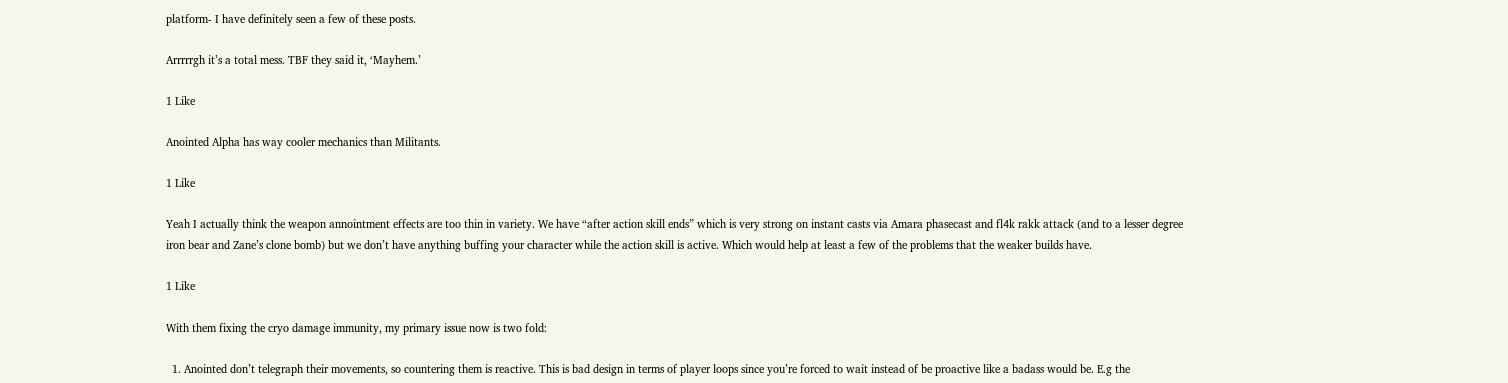platform- I have definitely seen a few of these posts.

Arrrrrgh it’s a total mess. TBF they said it, ‘Mayhem.’

1 Like

Anointed Alpha has way cooler mechanics than Militants.

1 Like

Yeah I actually think the weapon annointment effects are too thin in variety. We have “after action skill ends” which is very strong on instant casts via Amara phasecast and fl4k rakk attack (and to a lesser degree iron bear and Zane’s clone bomb) but we don’t have anything buffing your character while the action skill is active. Which would help at least a few of the problems that the weaker builds have.

1 Like

With them fixing the cryo damage immunity, my primary issue now is two fold:

  1. Anointed don’t telegraph their movements, so countering them is reactive. This is bad design in terms of player loops since you’re forced to wait instead of be proactive like a badass would be. E.g the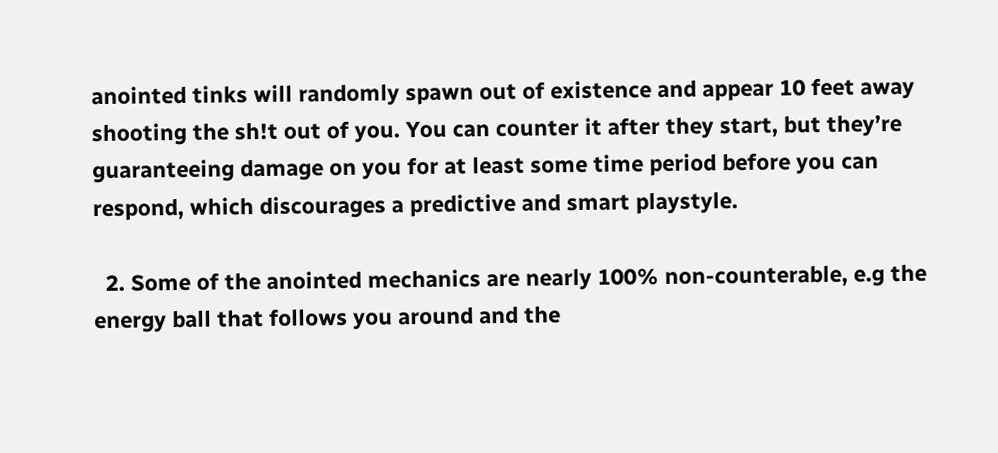anointed tinks will randomly spawn out of existence and appear 10 feet away shooting the sh!t out of you. You can counter it after they start, but they’re guaranteeing damage on you for at least some time period before you can respond, which discourages a predictive and smart playstyle.

  2. Some of the anointed mechanics are nearly 100% non-counterable, e.g the energy ball that follows you around and the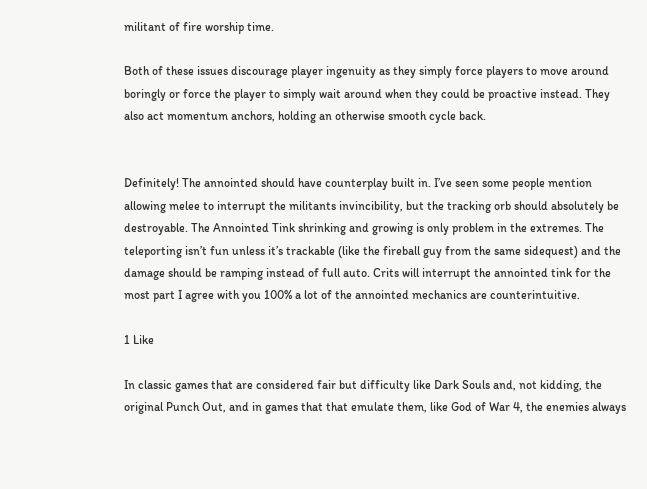militant of fire worship time.

Both of these issues discourage player ingenuity as they simply force players to move around boringly or force the player to simply wait around when they could be proactive instead. They also act momentum anchors, holding an otherwise smooth cycle back.


Definitely! The annointed should have counterplay built in. I’ve seen some people mention allowing melee to interrupt the militants invincibility, but the tracking orb should absolutely be destroyable. The Annointed Tink shrinking and growing is only problem in the extremes. The teleporting isn’t fun unless it’s trackable (like the fireball guy from the same sidequest) and the damage should be ramping instead of full auto. Crits will interrupt the annointed tink for the most part I agree with you 100% a lot of the annointed mechanics are counterintuitive.

1 Like

In classic games that are considered fair but difficulty like Dark Souls and, not kidding, the original Punch Out, and in games that that emulate them, like God of War 4, the enemies always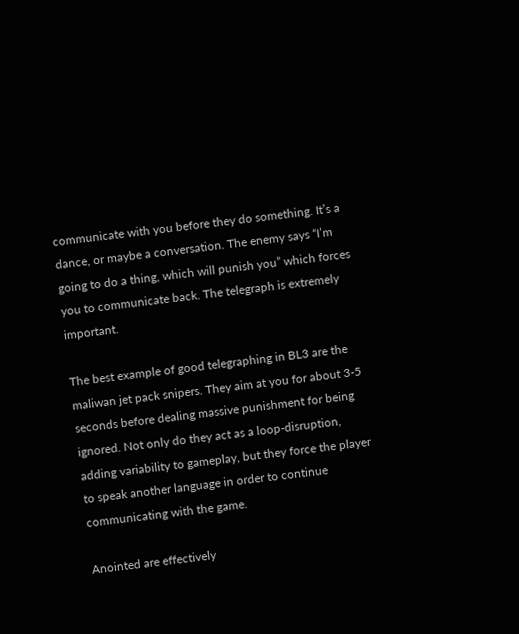communicate with you before they do something. It’s a dance, or maybe a conversation. The enemy says “I’m going to do a thing, which will punish you” which forces you to communicate back. The telegraph is extremely important.

The best example of good telegraphing in BL3 are the maliwan jet pack snipers. They aim at you for about 3-5 seconds before dealing massive punishment for being ignored. Not only do they act as a loop-disruption, adding variability to gameplay, but they force the player to speak another language in order to continue communicating with the game.

Anointed are effectively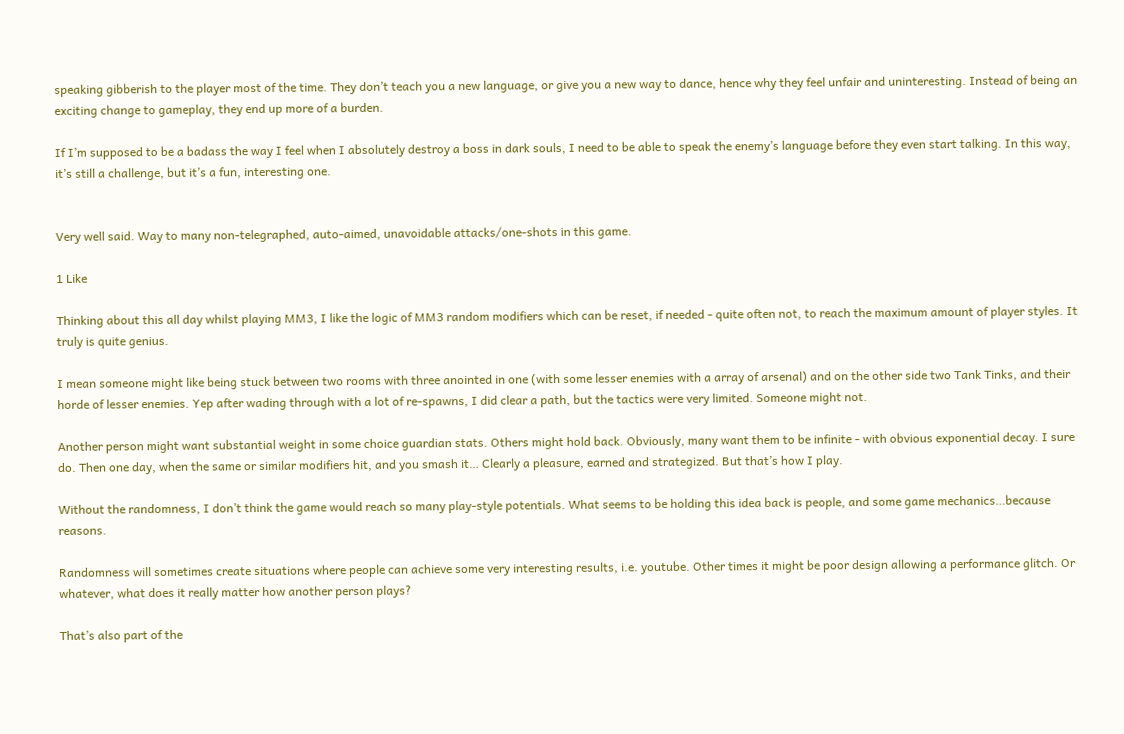speaking gibberish to the player most of the time. They don’t teach you a new language, or give you a new way to dance, hence why they feel unfair and uninteresting. Instead of being an exciting change to gameplay, they end up more of a burden.

If I’m supposed to be a badass the way I feel when I absolutely destroy a boss in dark souls, I need to be able to speak the enemy’s language before they even start talking. In this way, it’s still a challenge, but it’s a fun, interesting one.


Very well said. Way to many non-telegraphed, auto-aimed, unavoidable attacks/one-shots in this game.

1 Like

Thinking about this all day whilst playing MM3, I like the logic of MM3 random modifiers which can be reset, if needed - quite often not, to reach the maximum amount of player styles. It truly is quite genius.

I mean someone might like being stuck between two rooms with three anointed in one (with some lesser enemies with a array of arsenal) and on the other side two Tank Tinks, and their horde of lesser enemies. Yep after wading through with a lot of re-spawns, I did clear a path, but the tactics were very limited. Someone might not.

Another person might want substantial weight in some choice guardian stats. Others might hold back. Obviously, many want them to be infinite - with obvious exponential decay. I sure do. Then one day, when the same or similar modifiers hit, and you smash it… Clearly a pleasure, earned and strategized. But that’s how I play.

Without the randomness, I don’t think the game would reach so many play-style potentials. What seems to be holding this idea back is people, and some game mechanics…because reasons.

Randomness will sometimes create situations where people can achieve some very interesting results, i.e. youtube. Other times it might be poor design allowing a performance glitch. Or whatever, what does it really matter how another person plays?

That’s also part of the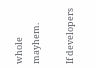whole mayhem.

If developers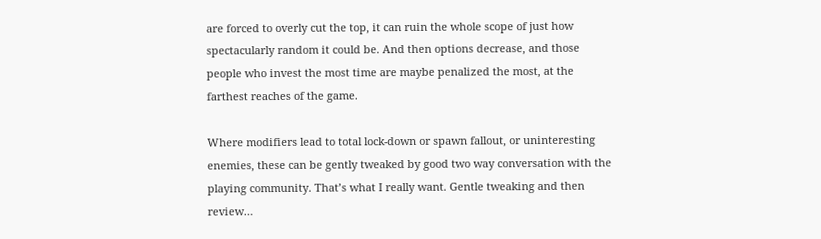are forced to overly cut the top, it can ruin the whole scope of just how spectacularly random it could be. And then options decrease, and those people who invest the most time are maybe penalized the most, at the farthest reaches of the game.

Where modifiers lead to total lock-down or spawn fallout, or uninteresting enemies, these can be gently tweaked by good two way conversation with the playing community. That’s what I really want. Gentle tweaking and then review…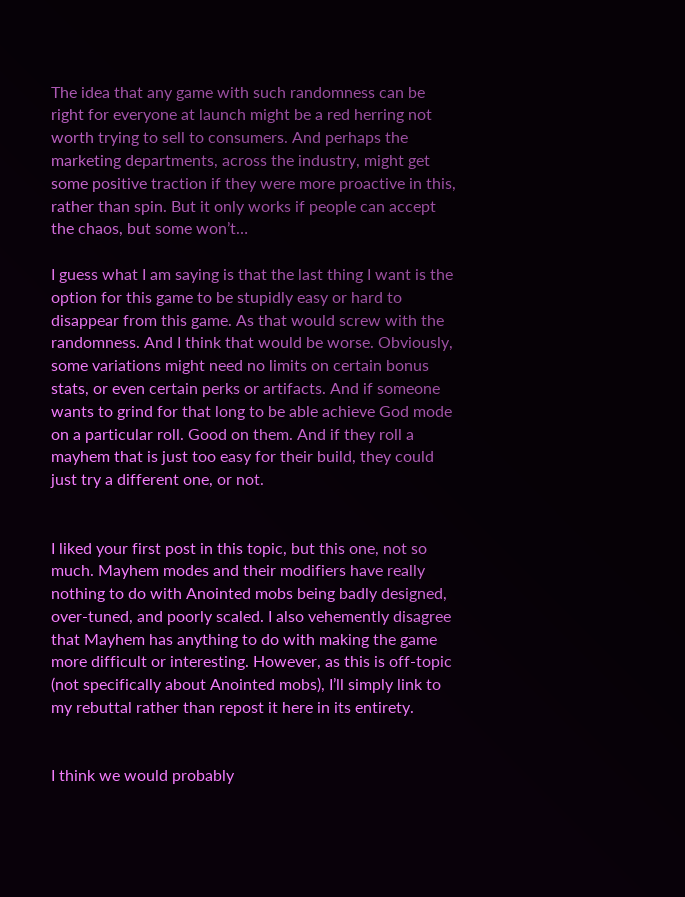The idea that any game with such randomness can be right for everyone at launch might be a red herring not worth trying to sell to consumers. And perhaps the marketing departments, across the industry, might get some positive traction if they were more proactive in this, rather than spin. But it only works if people can accept the chaos, but some won’t…

I guess what I am saying is that the last thing I want is the option for this game to be stupidly easy or hard to disappear from this game. As that would screw with the randomness. And I think that would be worse. Obviously, some variations might need no limits on certain bonus stats, or even certain perks or artifacts. And if someone wants to grind for that long to be able achieve God mode on a particular roll. Good on them. And if they roll a mayhem that is just too easy for their build, they could just try a different one, or not.


I liked your first post in this topic, but this one, not so much. Mayhem modes and their modifiers have really nothing to do with Anointed mobs being badly designed, over-tuned, and poorly scaled. I also vehemently disagree that Mayhem has anything to do with making the game more difficult or interesting. However, as this is off-topic (not specifically about Anointed mobs), I’ll simply link to my rebuttal rather than repost it here in its entirety.


I think we would probably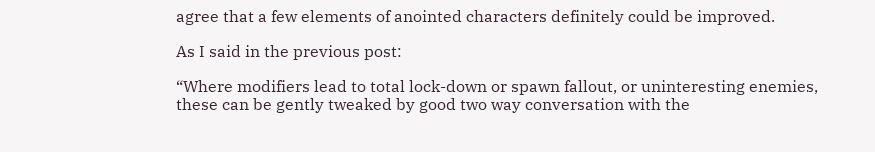agree that a few elements of anointed characters definitely could be improved.

As I said in the previous post:

“Where modifiers lead to total lock-down or spawn fallout, or uninteresting enemies, these can be gently tweaked by good two way conversation with the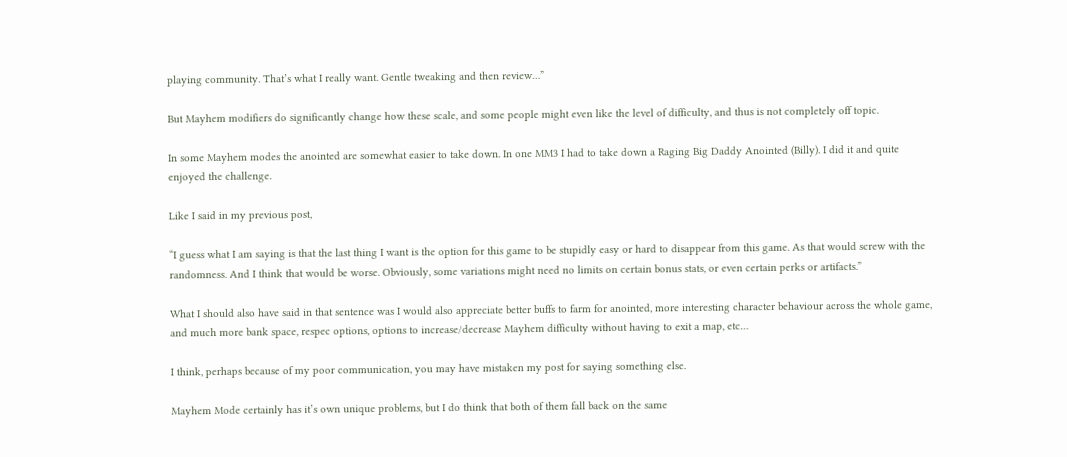playing community. That’s what I really want. Gentle tweaking and then review…”

But Mayhem modifiers do significantly change how these scale, and some people might even like the level of difficulty, and thus is not completely off topic.

In some Mayhem modes the anointed are somewhat easier to take down. In one MM3 I had to take down a Raging Big Daddy Anointed (Billy). I did it and quite enjoyed the challenge.

Like I said in my previous post,

“I guess what I am saying is that the last thing I want is the option for this game to be stupidly easy or hard to disappear from this game. As that would screw with the randomness. And I think that would be worse. Obviously, some variations might need no limits on certain bonus stats, or even certain perks or artifacts.”

What I should also have said in that sentence was I would also appreciate better buffs to farm for anointed, more interesting character behaviour across the whole game, and much more bank space, respec options, options to increase/decrease Mayhem difficulty without having to exit a map, etc…

I think, perhaps because of my poor communication, you may have mistaken my post for saying something else.

Mayhem Mode certainly has it’s own unique problems, but I do think that both of them fall back on the same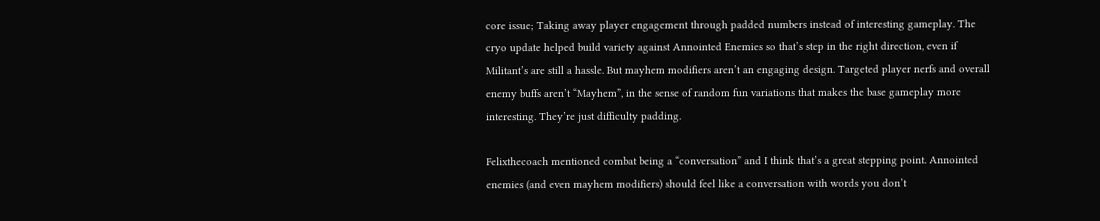core issue; Taking away player engagement through padded numbers instead of interesting gameplay. The cryo update helped build variety against Annointed Enemies so that’s step in the right direction, even if Militant’s are still a hassle. But mayhem modifiers aren’t an engaging design. Targeted player nerfs and overall enemy buffs aren’t “Mayhem”, in the sense of random fun variations that makes the base gameplay more interesting. They’re just difficulty padding.

Felixthecoach mentioned combat being a “conversation” and I think that’s a great stepping point. Annointed enemies (and even mayhem modifiers) should feel like a conversation with words you don’t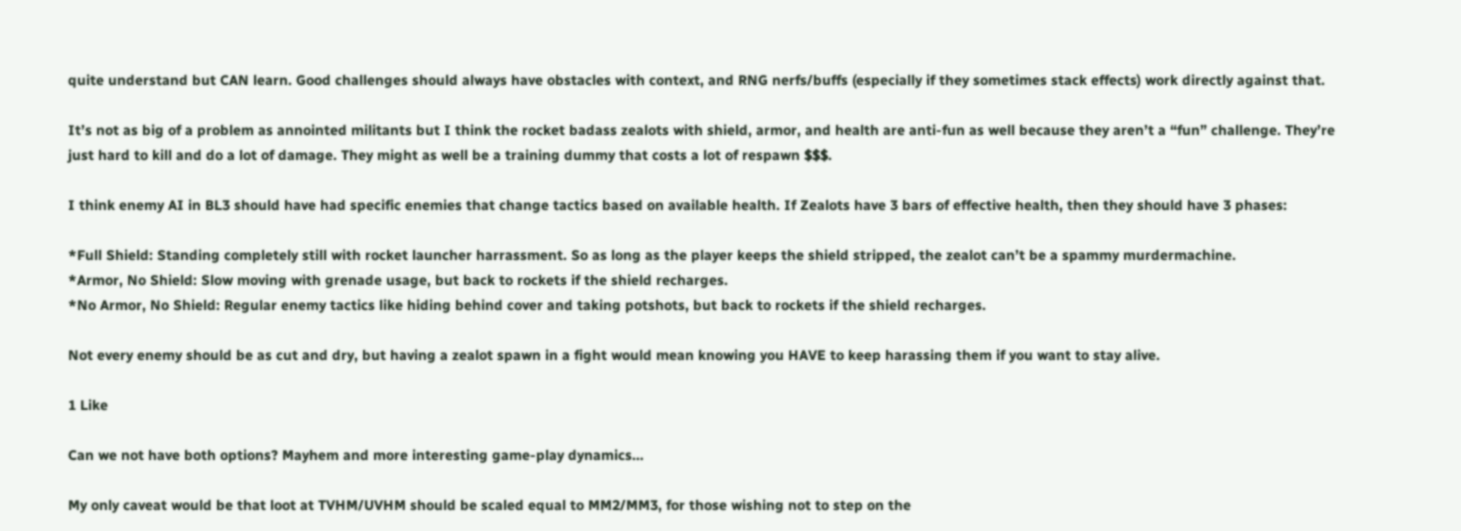quite understand but CAN learn. Good challenges should always have obstacles with context, and RNG nerfs/buffs (especially if they sometimes stack effects) work directly against that.

It’s not as big of a problem as annointed militants but I think the rocket badass zealots with shield, armor, and health are anti-fun as well because they aren’t a “fun” challenge. They’re just hard to kill and do a lot of damage. They might as well be a training dummy that costs a lot of respawn $$$.

I think enemy AI in BL3 should have had specific enemies that change tactics based on available health. If Zealots have 3 bars of effective health, then they should have 3 phases:

*Full Shield: Standing completely still with rocket launcher harrassment. So as long as the player keeps the shield stripped, the zealot can’t be a spammy murdermachine.
*Armor, No Shield: Slow moving with grenade usage, but back to rockets if the shield recharges.
*No Armor, No Shield: Regular enemy tactics like hiding behind cover and taking potshots, but back to rockets if the shield recharges.

Not every enemy should be as cut and dry, but having a zealot spawn in a fight would mean knowing you HAVE to keep harassing them if you want to stay alive.

1 Like

Can we not have both options? Mayhem and more interesting game-play dynamics…

My only caveat would be that loot at TVHM/UVHM should be scaled equal to MM2/MM3, for those wishing not to step on the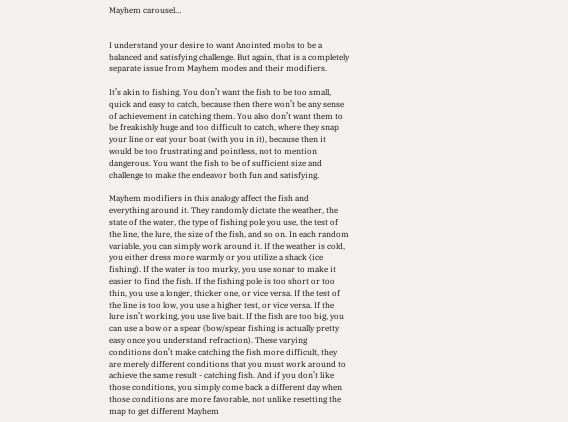Mayhem carousel…


I understand your desire to want Anointed mobs to be a balanced and satisfying challenge. But again, that is a completely separate issue from Mayhem modes and their modifiers.

It’s akin to fishing. You don’t want the fish to be too small, quick and easy to catch, because then there won’t be any sense of achievement in catching them. You also don’t want them to be freakishly huge and too difficult to catch, where they snap your line or eat your boat (with you in it), because then it would be too frustrating and pointless, not to mention dangerous. You want the fish to be of sufficient size and challenge to make the endeavor both fun and satisfying.

Mayhem modifiers in this analogy affect the fish and everything around it. They randomly dictate the weather, the state of the water, the type of fishing pole you use, the test of the line, the lure, the size of the fish, and so on. In each random variable, you can simply work around it. If the weather is cold, you either dress more warmly or you utilize a shack (ice fishing). If the water is too murky, you use sonar to make it easier to find the fish. If the fishing pole is too short or too thin, you use a longer, thicker one, or vice versa. If the test of the line is too low, you use a higher test, or vice versa. If the lure isn’t working, you use live bait. If the fish are too big, you can use a bow or a spear (bow/spear fishing is actually pretty easy once you understand refraction). These varying conditions don’t make catching the fish more difficult, they are merely different conditions that you must work around to achieve the same result - catching fish. And if you don’t like those conditions, you simply come back a different day when those conditions are more favorable, not unlike resetting the map to get different Mayhem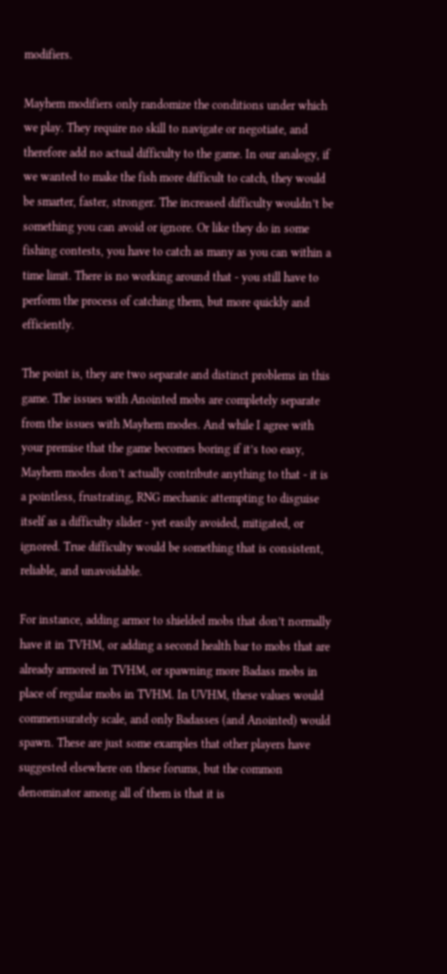modifiers.

Mayhem modifiers only randomize the conditions under which we play. They require no skill to navigate or negotiate, and therefore add no actual difficulty to the game. In our analogy, if we wanted to make the fish more difficult to catch, they would be smarter, faster, stronger. The increased difficulty wouldn’t be something you can avoid or ignore. Or like they do in some fishing contests, you have to catch as many as you can within a time limit. There is no working around that - you still have to perform the process of catching them, but more quickly and efficiently.

The point is, they are two separate and distinct problems in this game. The issues with Anointed mobs are completely separate from the issues with Mayhem modes. And while I agree with your premise that the game becomes boring if it’s too easy, Mayhem modes don’t actually contribute anything to that - it is a pointless, frustrating, RNG mechanic attempting to disguise itself as a difficulty slider - yet easily avoided, mitigated, or ignored. True difficulty would be something that is consistent, reliable, and unavoidable.

For instance, adding armor to shielded mobs that don’t normally have it in TVHM, or adding a second health bar to mobs that are already armored in TVHM, or spawning more Badass mobs in place of regular mobs in TVHM. In UVHM, these values would commensurately scale, and only Badasses (and Anointed) would spawn. These are just some examples that other players have suggested elsewhere on these forums, but the common denominator among all of them is that it is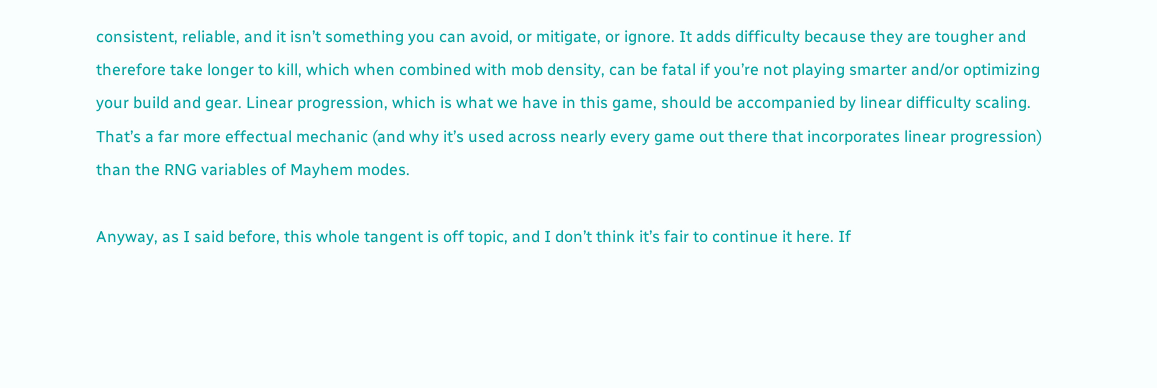consistent, reliable, and it isn’t something you can avoid, or mitigate, or ignore. It adds difficulty because they are tougher and therefore take longer to kill, which when combined with mob density, can be fatal if you’re not playing smarter and/or optimizing your build and gear. Linear progression, which is what we have in this game, should be accompanied by linear difficulty scaling. That’s a far more effectual mechanic (and why it’s used across nearly every game out there that incorporates linear progression) than the RNG variables of Mayhem modes.

Anyway, as I said before, this whole tangent is off topic, and I don’t think it’s fair to continue it here. If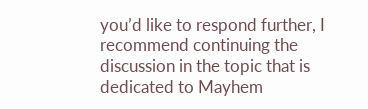you’d like to respond further, I recommend continuing the discussion in the topic that is dedicated to Mayhem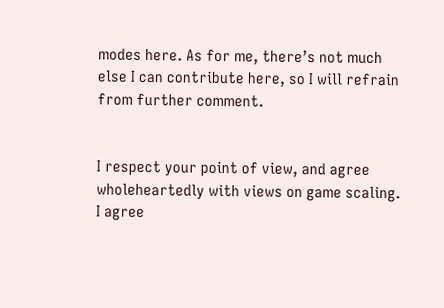modes here. As for me, there’s not much else I can contribute here, so I will refrain from further comment.


I respect your point of view, and agree wholeheartedly with views on game scaling. I agree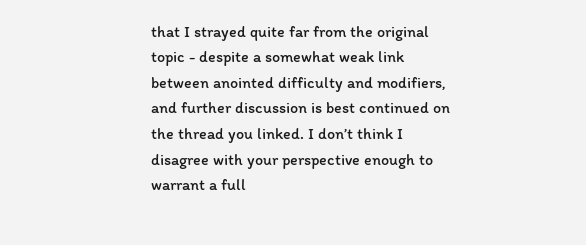that I strayed quite far from the original topic - despite a somewhat weak link between anointed difficulty and modifiers, and further discussion is best continued on the thread you linked. I don’t think I disagree with your perspective enough to warrant a full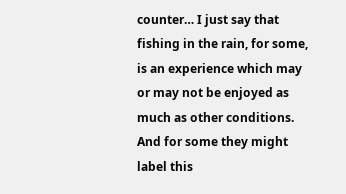counter… I just say that fishing in the rain, for some, is an experience which may or may not be enjoyed as much as other conditions. And for some they might label this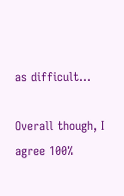as difficult…

Overall though, I agree 100%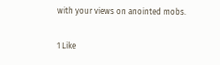with your views on anointed mobs.

1 Like